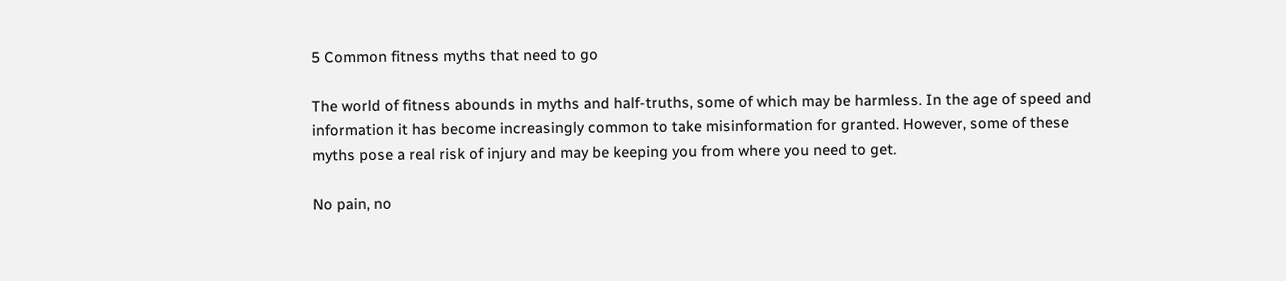5 Common fitness myths that need to go

The world of fitness abounds in myths and half-truths, some of which may be harmless. In the age of speed and information it has become increasingly common to take misinformation for granted. However, some of these myths pose a real risk of injury and may be keeping you from where you need to get.

No pain, no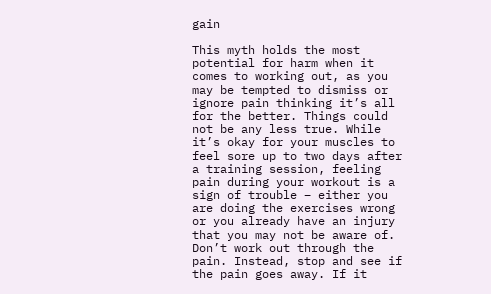gain

This myth holds the most potential for harm when it comes to working out, as you may be tempted to dismiss or ignore pain thinking it’s all for the better. Things could not be any less true. While it’s okay for your muscles to feel sore up to two days after a training session, feeling pain during your workout is a sign of trouble – either you are doing the exercises wrong or you already have an injury that you may not be aware of. Don’t work out through the pain. Instead, stop and see if the pain goes away. If it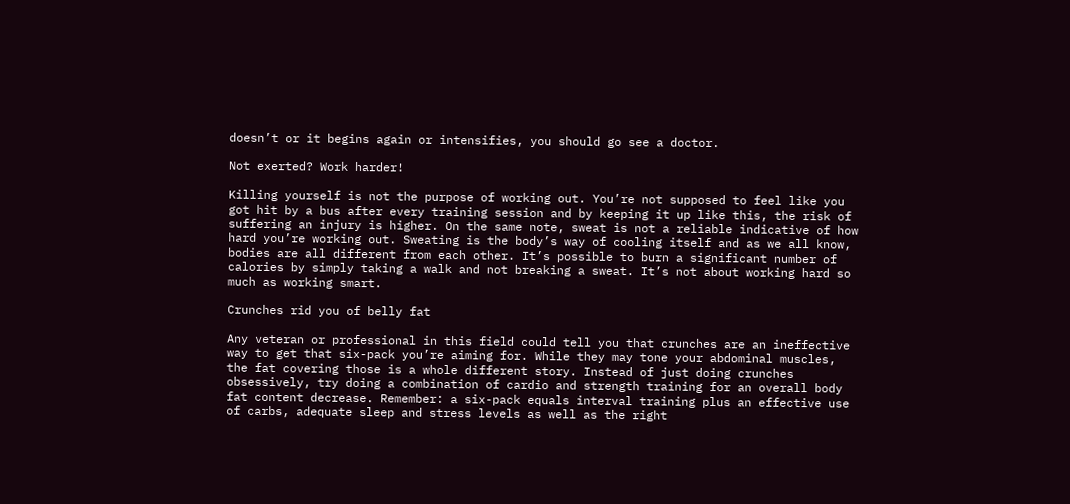doesn’t or it begins again or intensifies, you should go see a doctor.

Not exerted? Work harder!

Killing yourself is not the purpose of working out. You’re not supposed to feel like you got hit by a bus after every training session and by keeping it up like this, the risk of suffering an injury is higher. On the same note, sweat is not a reliable indicative of how hard you’re working out. Sweating is the body’s way of cooling itself and as we all know, bodies are all different from each other. It’s possible to burn a significant number of calories by simply taking a walk and not breaking a sweat. It’s not about working hard so much as working smart.

Crunches rid you of belly fat

Any veteran or professional in this field could tell you that crunches are an ineffective way to get that six-pack you’re aiming for. While they may tone your abdominal muscles, the fat covering those is a whole different story. Instead of just doing crunches obsessively, try doing a combination of cardio and strength training for an overall body fat content decrease. Remember: a six-pack equals interval training plus an effective use of carbs, adequate sleep and stress levels as well as the right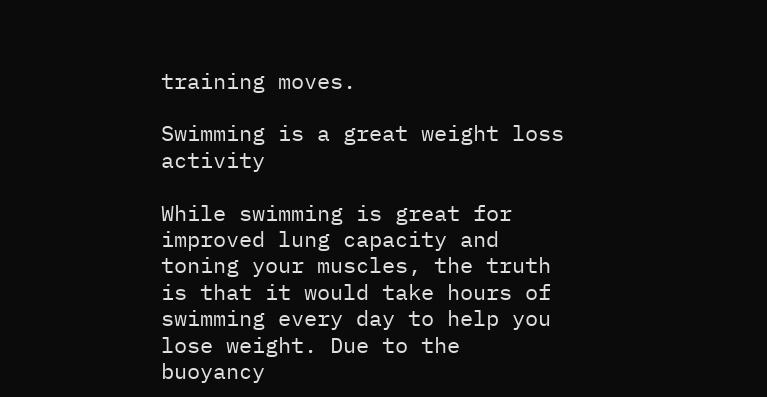training moves.

Swimming is a great weight loss activity

While swimming is great for improved lung capacity and toning your muscles, the truth is that it would take hours of swimming every day to help you lose weight. Due to the buoyancy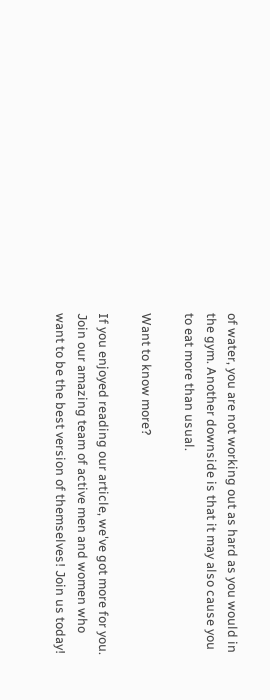of water, you are not working out as hard as you would in the gym. Another downside is that it may also cause you to eat more than usual.

Want to know more?

If you enjoyed reading our article, we've got more for you. Join our amazing team of active men and women who want to be the best version of themselves! Join us today!